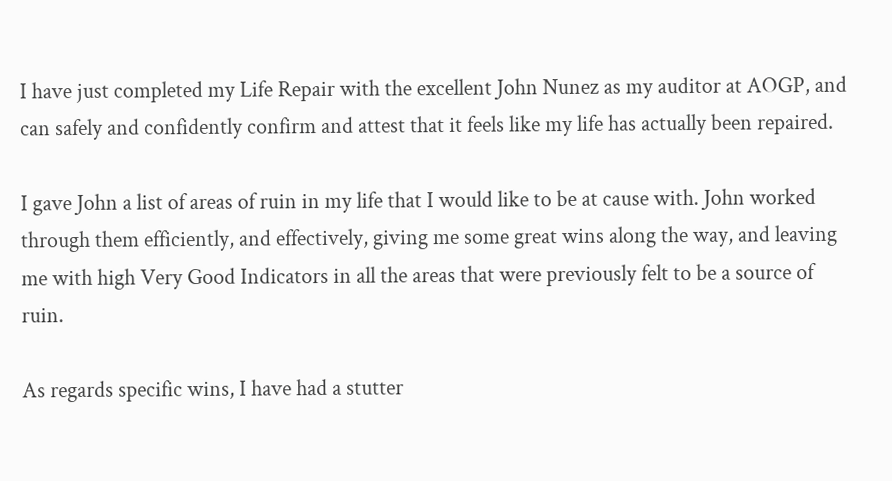I have just completed my Life Repair with the excellent John Nunez as my auditor at AOGP, and can safely and confidently confirm and attest that it feels like my life has actually been repaired.

I gave John a list of areas of ruin in my life that I would like to be at cause with. John worked through them efficiently, and effectively, giving me some great wins along the way, and leaving me with high Very Good Indicators in all the areas that were previously felt to be a source of ruin.

As regards specific wins, I have had a stutter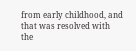from early childhood, and that was resolved with the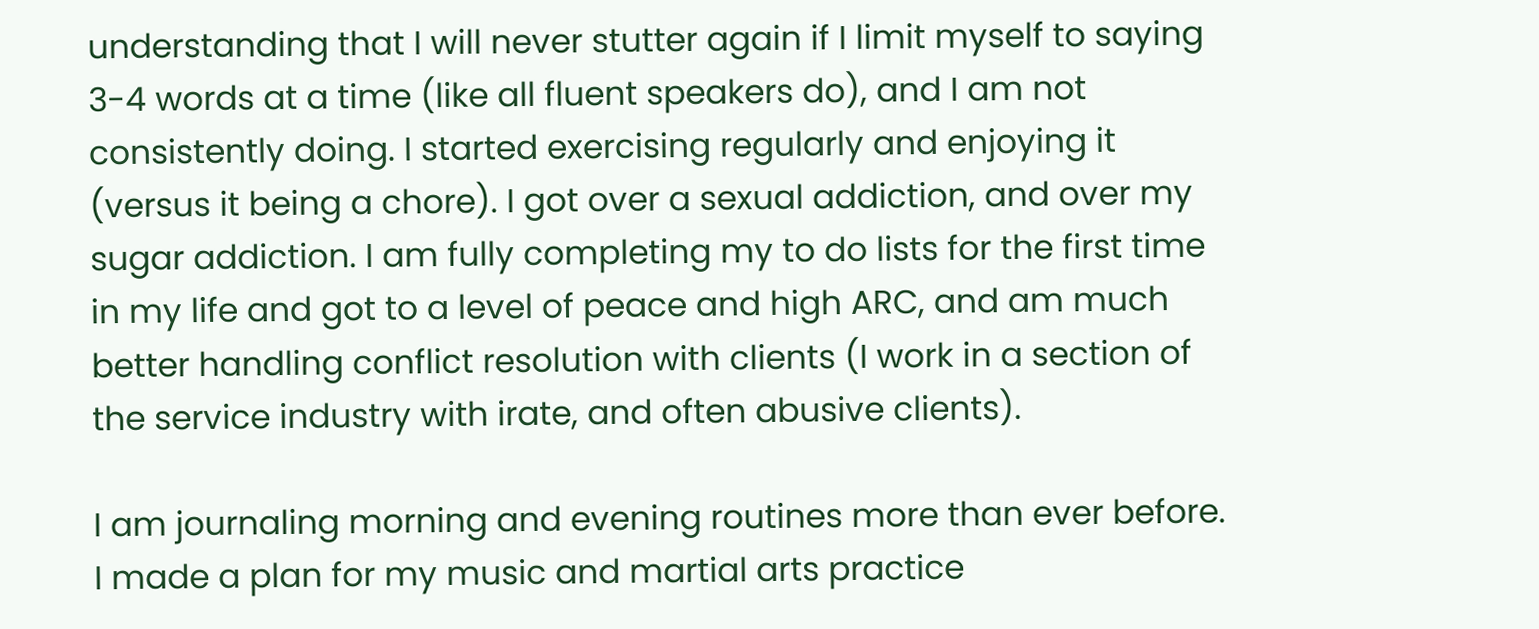understanding that I will never stutter again if I limit myself to saying 3-4 words at a time (like all fluent speakers do), and I am not consistently doing. I started exercising regularly and enjoying it (versus it being a chore). I got over a sexual addiction, and over my sugar addiction. I am fully completing my to do lists for the first time in my life and got to a level of peace and high ARC, and am much better handling conflict resolution with clients (I work in a section of the service industry with irate, and often abusive clients).

I am journaling morning and evening routines more than ever before. I made a plan for my music and martial arts practice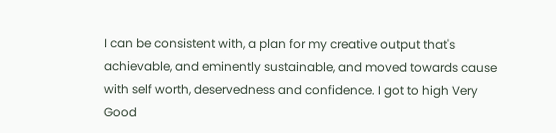I can be consistent with, a plan for my creative output that's achievable, and eminently sustainable, and moved towards cause with self worth, deservedness and confidence. I got to high Very Good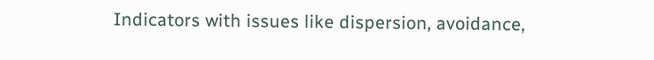Indicators with issues like dispersion, avoidance,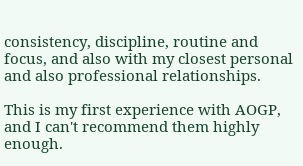consistency, discipline, routine and focus, and also with my closest personal and also professional relationships.

This is my first experience with AOGP, and I can't recommend them highly enough.